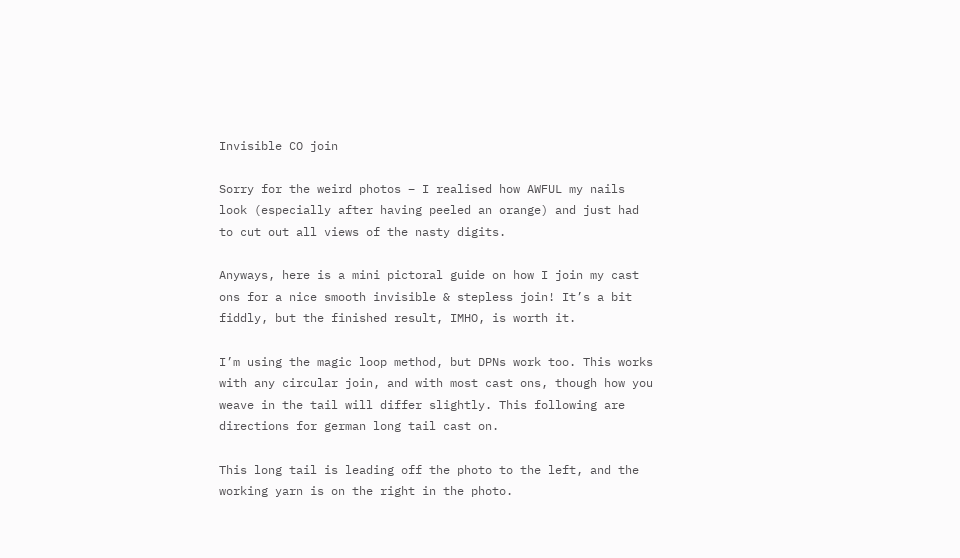Invisible CO join

Sorry for the weird photos – I realised how AWFUL my nails look (especially after having peeled an orange) and just had to cut out all views of the nasty digits.

Anyways, here is a mini pictoral guide on how I join my cast ons for a nice smooth invisible & stepless join! It’s a bit fiddly, but the finished result, IMHO, is worth it.

I’m using the magic loop method, but DPNs work too. This works with any circular join, and with most cast ons, though how you weave in the tail will differ slightly. This following are directions for german long tail cast on.

This long tail is leading off the photo to the left, and the working yarn is on the right in the photo.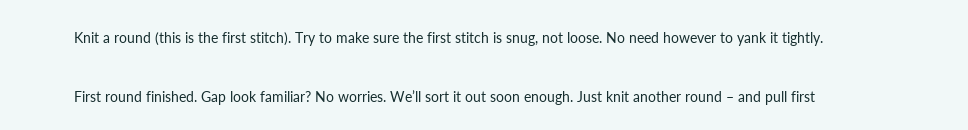Knit a round (this is the first stitch). Try to make sure the first stitch is snug, not loose. No need however to yank it tightly.

First round finished. Gap look familiar? No worries. We’ll sort it out soon enough. Just knit another round – and pull first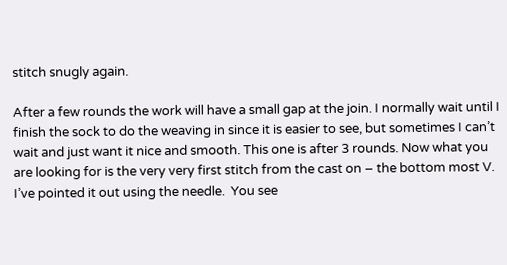stitch snugly again.

After a few rounds the work will have a small gap at the join. I normally wait until I finish the sock to do the weaving in since it is easier to see, but sometimes I can’t wait and just want it nice and smooth. This one is after 3 rounds. Now what you are looking for is the very very first stitch from the cast on – the bottom most V. I’ve pointed it out using the needle.  You see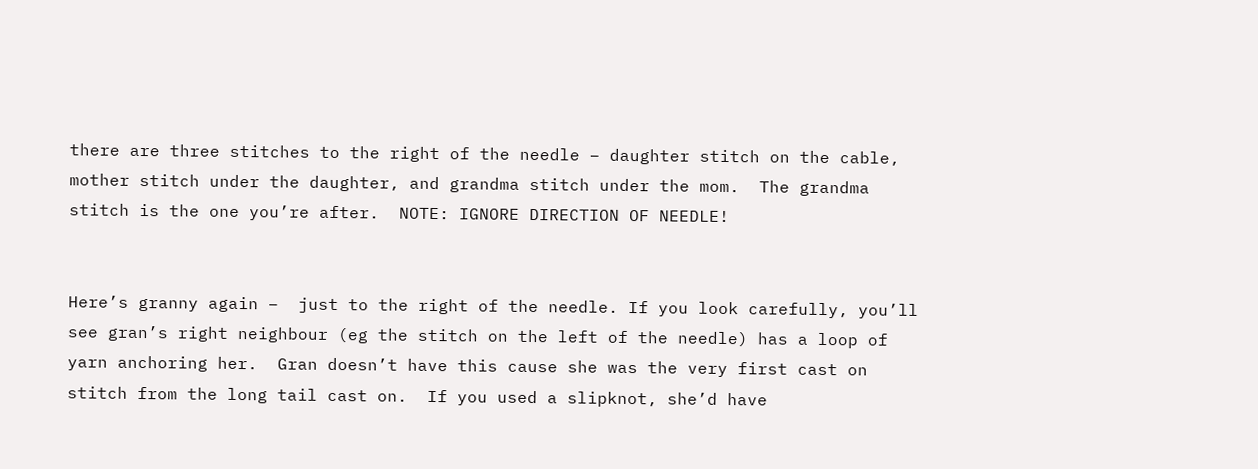there are three stitches to the right of the needle – daughter stitch on the cable, mother stitch under the daughter, and grandma stitch under the mom.  The grandma stitch is the one you’re after.  NOTE: IGNORE DIRECTION OF NEEDLE!


Here’s granny again –  just to the right of the needle. If you look carefully, you’ll see gran’s right neighbour (eg the stitch on the left of the needle) has a loop of yarn anchoring her.  Gran doesn’t have this cause she was the very first cast on stitch from the long tail cast on.  If you used a slipknot, she’d have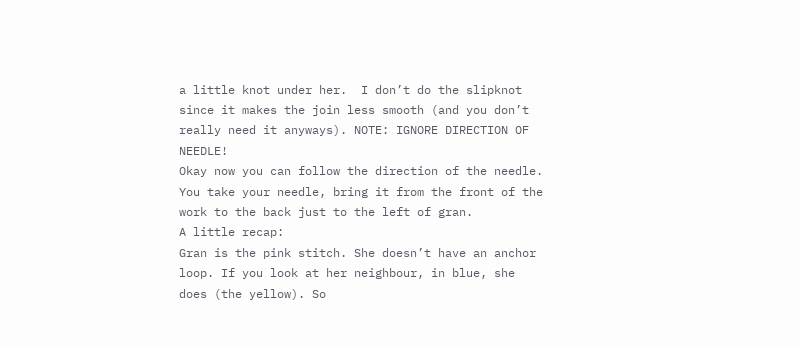a little knot under her.  I don’t do the slipknot since it makes the join less smooth (and you don’t really need it anyways). NOTE: IGNORE DIRECTION OF NEEDLE!
Okay now you can follow the direction of the needle.  You take your needle, bring it from the front of the work to the back just to the left of gran.
A little recap:
Gran is the pink stitch. She doesn’t have an anchor loop. If you look at her neighbour, in blue, she does (the yellow). So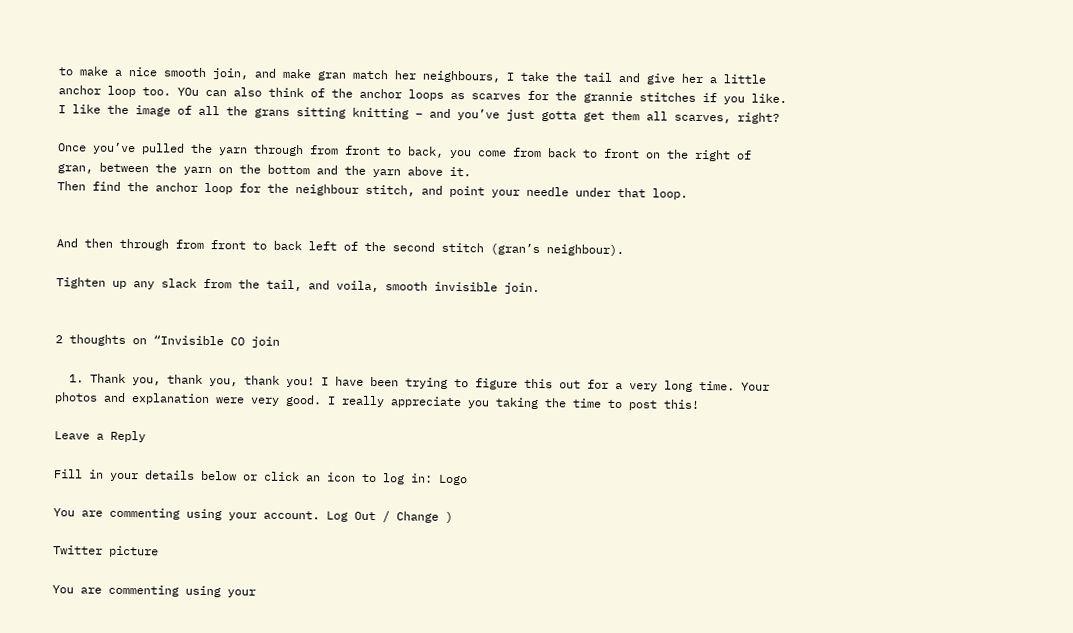to make a nice smooth join, and make gran match her neighbours, I take the tail and give her a little anchor loop too. YOu can also think of the anchor loops as scarves for the grannie stitches if you like. I like the image of all the grans sitting knitting – and you’ve just gotta get them all scarves, right?

Once you’ve pulled the yarn through from front to back, you come from back to front on the right of gran, between the yarn on the bottom and the yarn above it.
Then find the anchor loop for the neighbour stitch, and point your needle under that loop.


And then through from front to back left of the second stitch (gran’s neighbour).

Tighten up any slack from the tail, and voila, smooth invisible join.


2 thoughts on “Invisible CO join

  1. Thank you, thank you, thank you! I have been trying to figure this out for a very long time. Your photos and explanation were very good. I really appreciate you taking the time to post this!

Leave a Reply

Fill in your details below or click an icon to log in: Logo

You are commenting using your account. Log Out / Change )

Twitter picture

You are commenting using your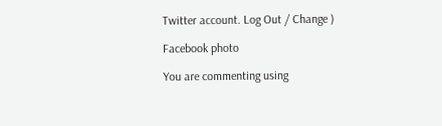Twitter account. Log Out / Change )

Facebook photo

You are commenting using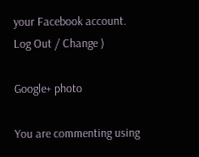your Facebook account. Log Out / Change )

Google+ photo

You are commenting using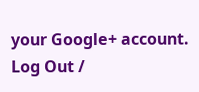your Google+ account. Log Out /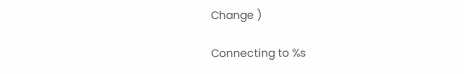Change )

Connecting to %s